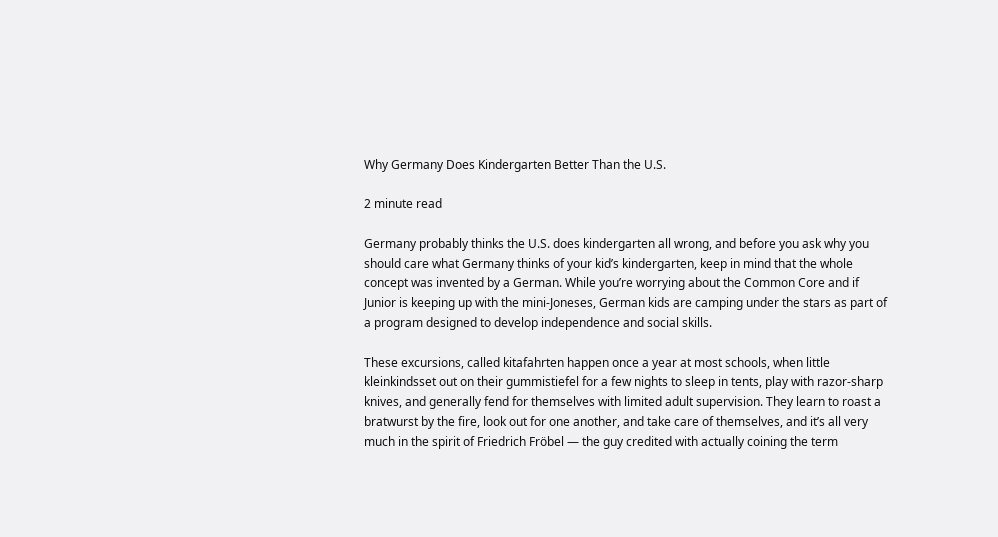Why Germany Does Kindergarten Better Than the U.S.

2 minute read

Germany probably thinks the U.S. does kindergarten all wrong, and before you ask why you should care what Germany thinks of your kid’s kindergarten, keep in mind that the whole concept was invented by a German. While you’re worrying about the Common Core and if Junior is keeping up with the mini-Joneses, German kids are camping under the stars as part of a program designed to develop independence and social skills.

These excursions, called kitafahrten happen once a year at most schools, when little kleinkindsset out on their gummistiefel for a few nights to sleep in tents, play with razor-sharp knives, and generally fend for themselves with limited adult supervision. They learn to roast a bratwurst by the fire, look out for one another, and take care of themselves, and it’s all very much in the spirit of Friedrich Fröbel — the guy credited with actually coining the term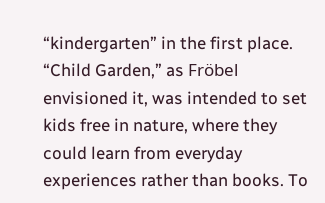“kindergarten” in the first place. “Child Garden,” as Fröbel envisioned it, was intended to set kids free in nature, where they could learn from everyday experiences rather than books. To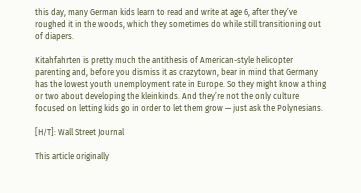this day, many German kids learn to read and write at age 6, after they’ve roughed it in the woods, which they sometimes do while still transitioning out of diapers.

Kitahfahrten is pretty much the antithesis of American-style helicopter parenting and, before you dismiss it as crazytown, bear in mind that Germany has the lowest youth unemployment rate in Europe. So they might know a thing or two about developing the kleinkinds. And they’re not the only culture focused on letting kids go in order to let them grow — just ask the Polynesians.

[H/T]: Wall Street Journal

This article originally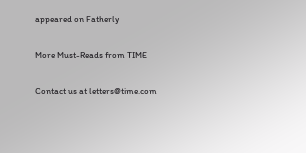appeared on Fatherly

More Must-Reads from TIME

Contact us at letters@time.com